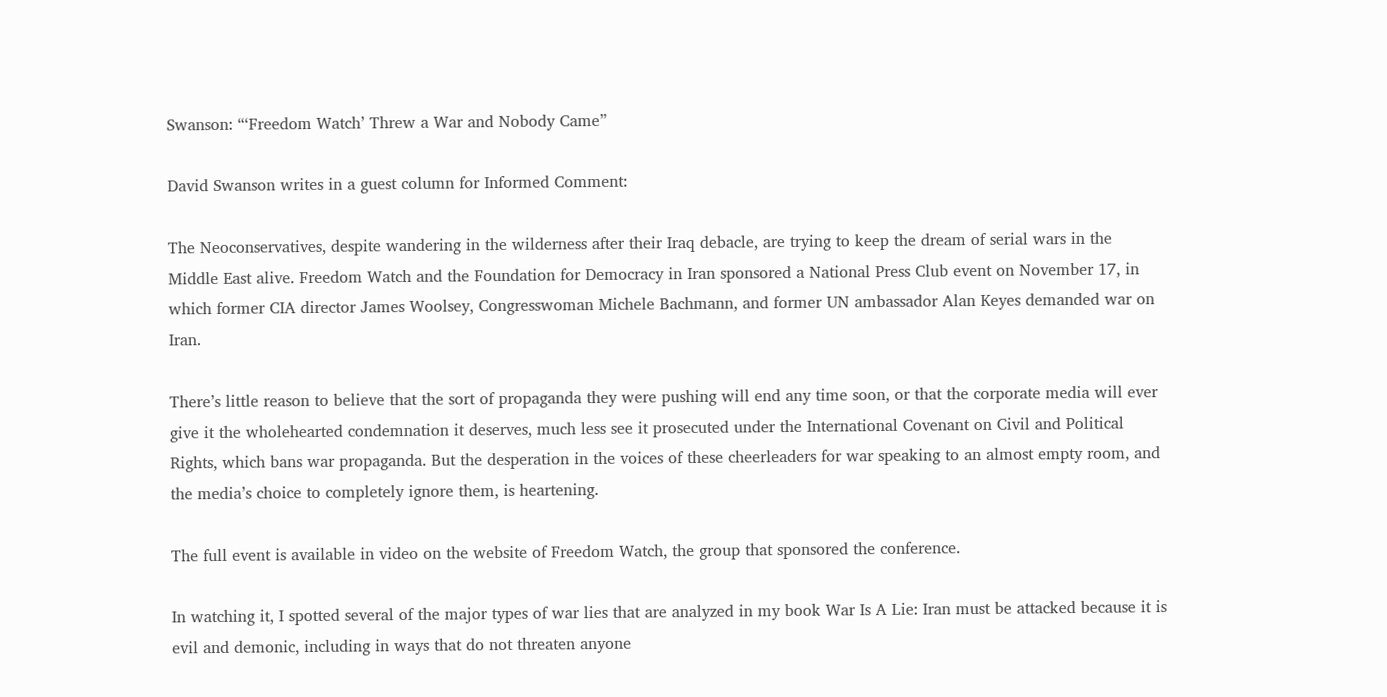Swanson: “‘Freedom Watch’ Threw a War and Nobody Came”

David Swanson writes in a guest column for Informed Comment:

The Neoconservatives, despite wandering in the wilderness after their Iraq debacle, are trying to keep the dream of serial wars in the Middle East alive. Freedom Watch and the Foundation for Democracy in Iran sponsored a National Press Club event on November 17, in which former CIA director James Woolsey, Congresswoman Michele Bachmann, and former UN ambassador Alan Keyes demanded war on Iran.

There’s little reason to believe that the sort of propaganda they were pushing will end any time soon, or that the corporate media will ever give it the wholehearted condemnation it deserves, much less see it prosecuted under the International Covenant on Civil and Political Rights, which bans war propaganda. But the desperation in the voices of these cheerleaders for war speaking to an almost empty room, and the media’s choice to completely ignore them, is heartening.

The full event is available in video on the website of Freedom Watch, the group that sponsored the conference.

In watching it, I spotted several of the major types of war lies that are analyzed in my book War Is A Lie: Iran must be attacked because it is evil and demonic, including in ways that do not threaten anyone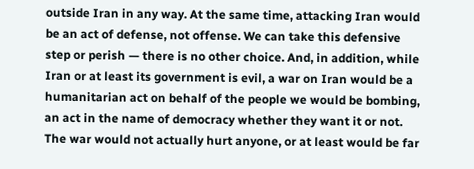outside Iran in any way. At the same time, attacking Iran would be an act of defense, not offense. We can take this defensive step or perish — there is no other choice. And, in addition, while Iran or at least its government is evil, a war on Iran would be a humanitarian act on behalf of the people we would be bombing, an act in the name of democracy whether they want it or not. The war would not actually hurt anyone, or at least would be far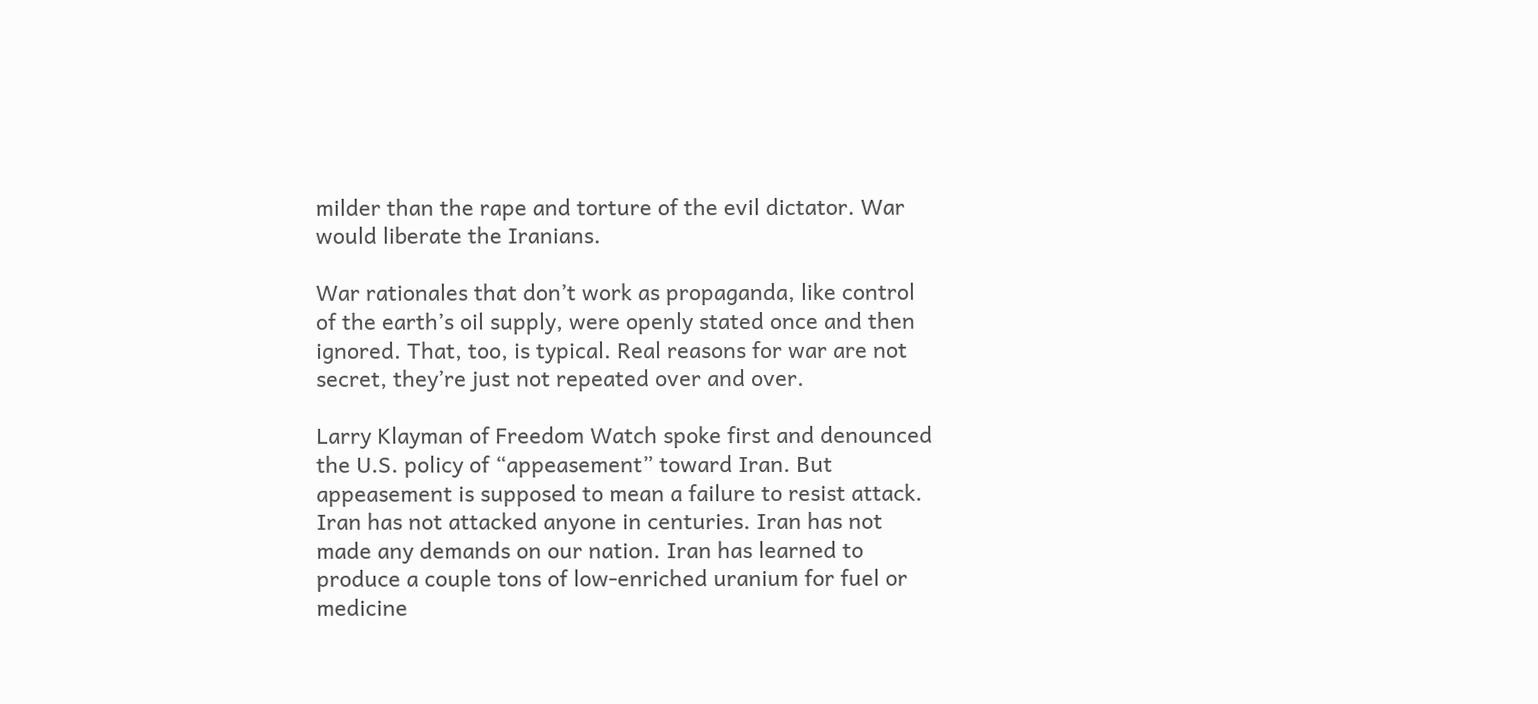milder than the rape and torture of the evil dictator. War would liberate the Iranians.

War rationales that don’t work as propaganda, like control of the earth’s oil supply, were openly stated once and then ignored. That, too, is typical. Real reasons for war are not secret, they’re just not repeated over and over.

Larry Klayman of Freedom Watch spoke first and denounced the U.S. policy of “appeasement” toward Iran. But appeasement is supposed to mean a failure to resist attack. Iran has not attacked anyone in centuries. Iran has not made any demands on our nation. Iran has learned to produce a couple tons of low-enriched uranium for fuel or medicine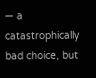— a catastrophically bad choice, but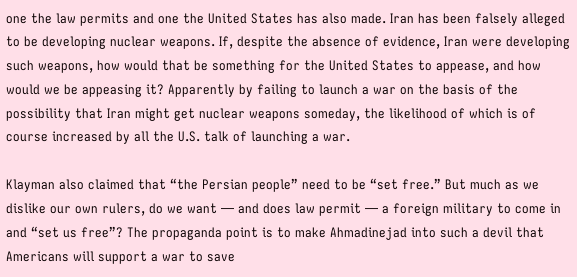one the law permits and one the United States has also made. Iran has been falsely alleged to be developing nuclear weapons. If, despite the absence of evidence, Iran were developing such weapons, how would that be something for the United States to appease, and how would we be appeasing it? Apparently by failing to launch a war on the basis of the possibility that Iran might get nuclear weapons someday, the likelihood of which is of course increased by all the U.S. talk of launching a war.

Klayman also claimed that “the Persian people” need to be “set free.” But much as we dislike our own rulers, do we want — and does law permit — a foreign military to come in and “set us free”? The propaganda point is to make Ahmadinejad into such a devil that Americans will support a war to save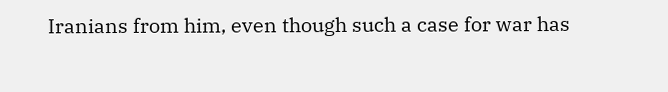Iranians from him, even though such a case for war has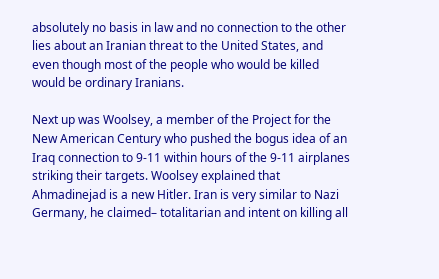absolutely no basis in law and no connection to the other lies about an Iranian threat to the United States, and even though most of the people who would be killed would be ordinary Iranians.

Next up was Woolsey, a member of the Project for the New American Century who pushed the bogus idea of an Iraq connection to 9-11 within hours of the 9-11 airplanes striking their targets. Woolsey explained that Ahmadinejad is a new Hitler. Iran is very similar to Nazi Germany, he claimed– totalitarian and intent on killing all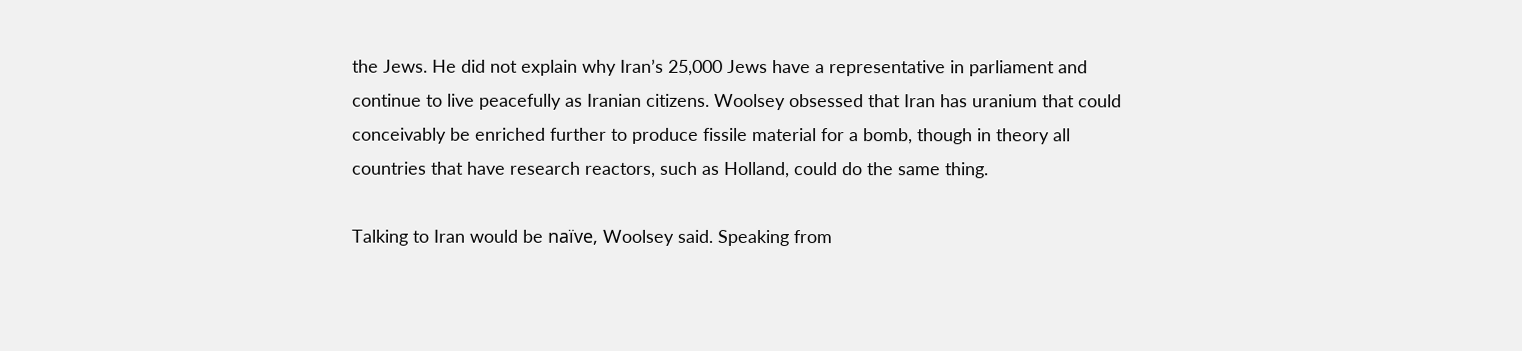the Jews. He did not explain why Iran’s 25,000 Jews have a representative in parliament and continue to live peacefully as Iranian citizens. Woolsey obsessed that Iran has uranium that could conceivably be enriched further to produce fissile material for a bomb, though in theory all countries that have research reactors, such as Holland, could do the same thing.

Talking to Iran would be naïve, Woolsey said. Speaking from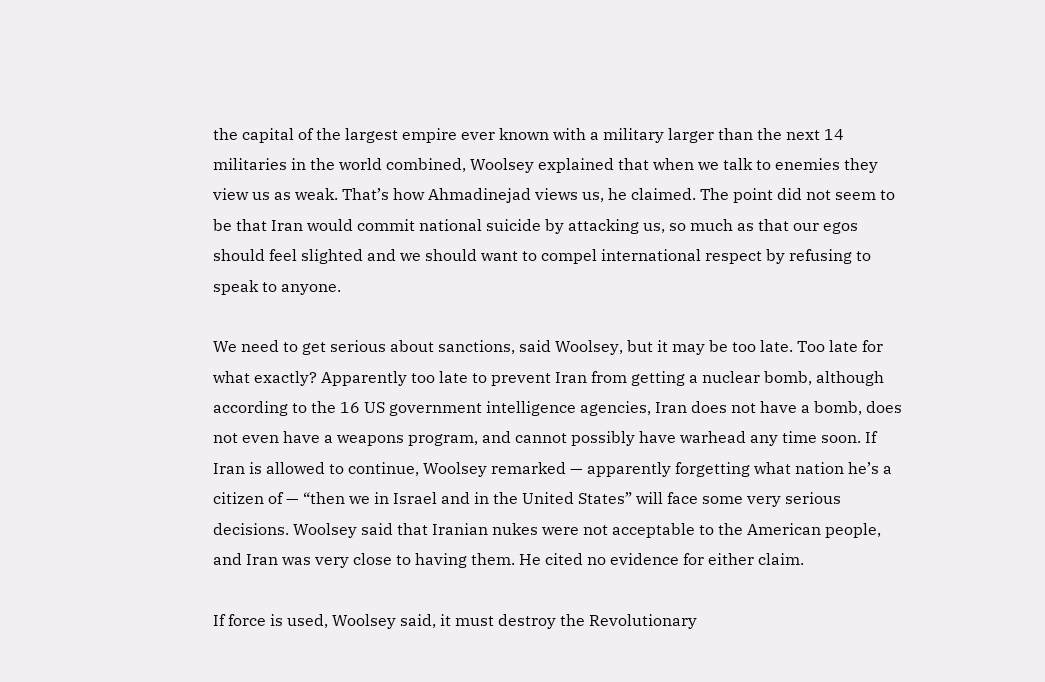the capital of the largest empire ever known with a military larger than the next 14 militaries in the world combined, Woolsey explained that when we talk to enemies they view us as weak. That’s how Ahmadinejad views us, he claimed. The point did not seem to be that Iran would commit national suicide by attacking us, so much as that our egos should feel slighted and we should want to compel international respect by refusing to speak to anyone.

We need to get serious about sanctions, said Woolsey, but it may be too late. Too late for what exactly? Apparently too late to prevent Iran from getting a nuclear bomb, although according to the 16 US government intelligence agencies, Iran does not have a bomb, does not even have a weapons program, and cannot possibly have warhead any time soon. If Iran is allowed to continue, Woolsey remarked — apparently forgetting what nation he’s a citizen of — “then we in Israel and in the United States” will face some very serious decisions. Woolsey said that Iranian nukes were not acceptable to the American people, and Iran was very close to having them. He cited no evidence for either claim.

If force is used, Woolsey said, it must destroy the Revolutionary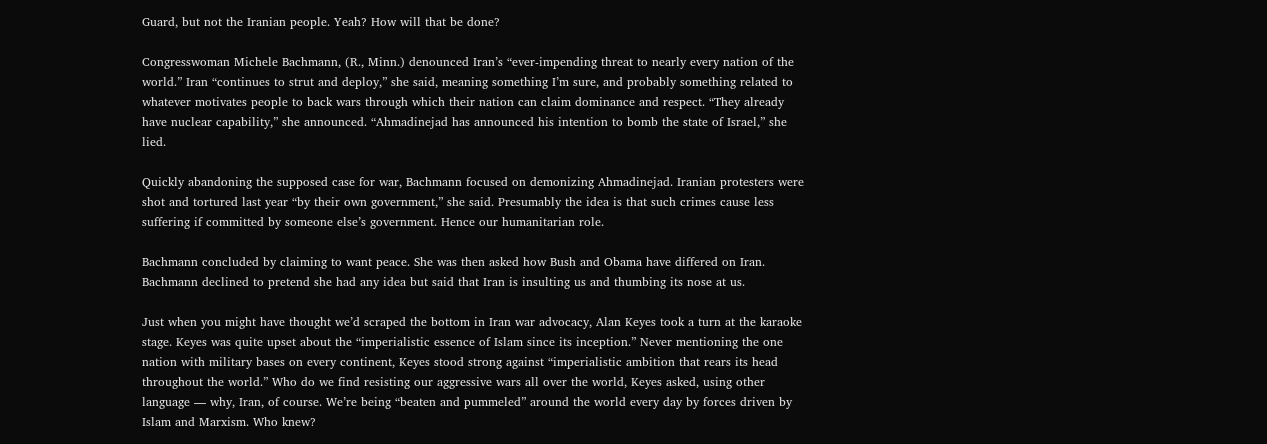Guard, but not the Iranian people. Yeah? How will that be done?

Congresswoman Michele Bachmann, (R., Minn.) denounced Iran’s “ever-impending threat to nearly every nation of the world.” Iran “continues to strut and deploy,” she said, meaning something I’m sure, and probably something related to whatever motivates people to back wars through which their nation can claim dominance and respect. “They already have nuclear capability,” she announced. “Ahmadinejad has announced his intention to bomb the state of Israel,” she lied.

Quickly abandoning the supposed case for war, Bachmann focused on demonizing Ahmadinejad. Iranian protesters were shot and tortured last year “by their own government,” she said. Presumably the idea is that such crimes cause less suffering if committed by someone else’s government. Hence our humanitarian role.

Bachmann concluded by claiming to want peace. She was then asked how Bush and Obama have differed on Iran. Bachmann declined to pretend she had any idea but said that Iran is insulting us and thumbing its nose at us.

Just when you might have thought we’d scraped the bottom in Iran war advocacy, Alan Keyes took a turn at the karaoke stage. Keyes was quite upset about the “imperialistic essence of Islam since its inception.” Never mentioning the one nation with military bases on every continent, Keyes stood strong against “imperialistic ambition that rears its head throughout the world.” Who do we find resisting our aggressive wars all over the world, Keyes asked, using other language — why, Iran, of course. We’re being “beaten and pummeled” around the world every day by forces driven by Islam and Marxism. Who knew?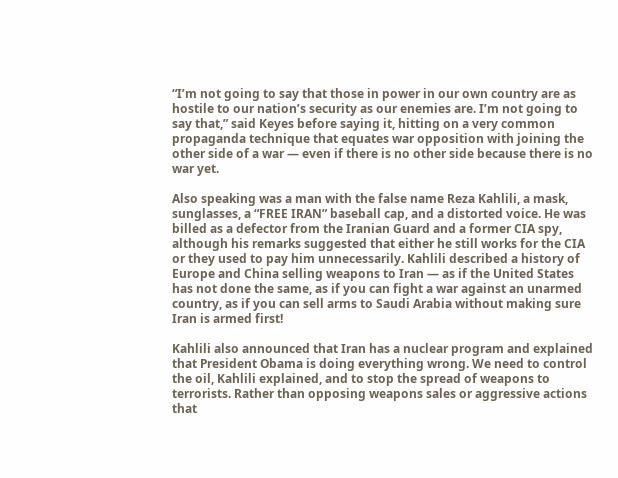“I’m not going to say that those in power in our own country are as hostile to our nation’s security as our enemies are. I’m not going to say that,” said Keyes before saying it, hitting on a very common propaganda technique that equates war opposition with joining the other side of a war — even if there is no other side because there is no war yet.

Also speaking was a man with the false name Reza Kahlili, a mask, sunglasses, a “FREE IRAN” baseball cap, and a distorted voice. He was billed as a defector from the Iranian Guard and a former CIA spy, although his remarks suggested that either he still works for the CIA or they used to pay him unnecessarily. Kahlili described a history of Europe and China selling weapons to Iran — as if the United States has not done the same, as if you can fight a war against an unarmed country, as if you can sell arms to Saudi Arabia without making sure Iran is armed first!

Kahlili also announced that Iran has a nuclear program and explained that President Obama is doing everything wrong. We need to control the oil, Kahlili explained, and to stop the spread of weapons to terrorists. Rather than opposing weapons sales or aggressive actions that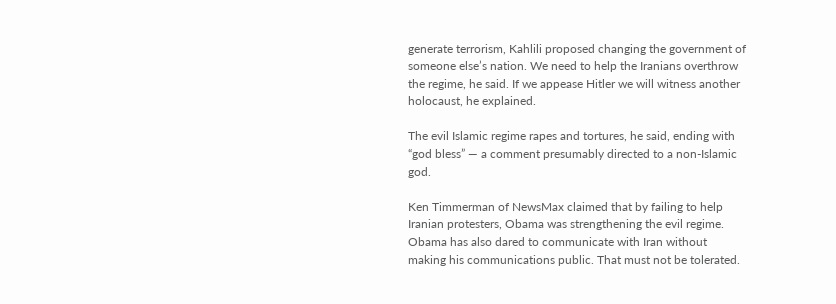generate terrorism, Kahlili proposed changing the government of someone else’s nation. We need to help the Iranians overthrow the regime, he said. If we appease Hitler we will witness another holocaust, he explained.

The evil Islamic regime rapes and tortures, he said, ending with “god bless” — a comment presumably directed to a non-Islamic god.

Ken Timmerman of NewsMax claimed that by failing to help Iranian protesters, Obama was strengthening the evil regime. Obama has also dared to communicate with Iran without making his communications public. That must not be tolerated.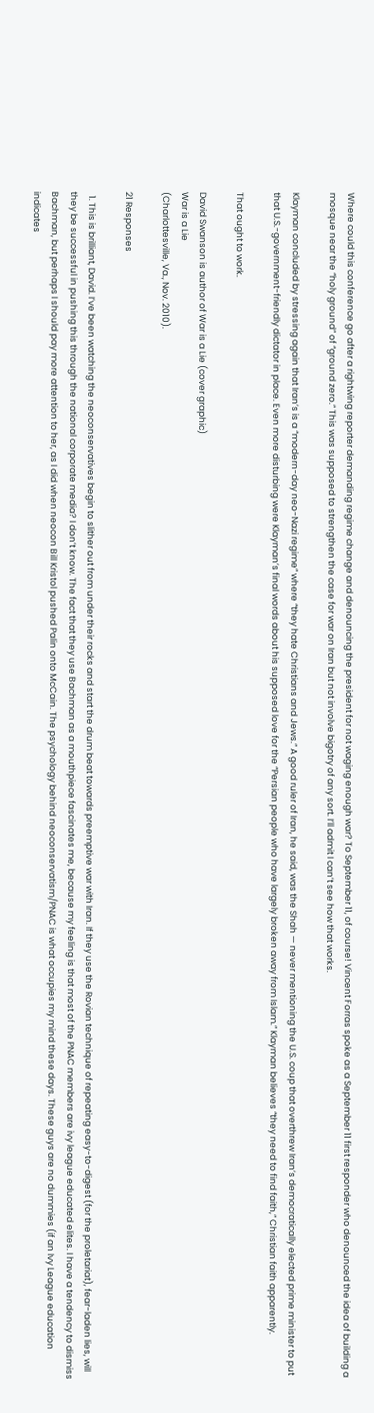Where could this conference go after a rightwing reporter demanding regime change and denouncing the president for not waging enough war? To September 11, of course! Vincent Forras spoke as a September 11 first responder who denounced the idea of building a mosque near the “holy ground” of “ground zero.” This was supposed to strengthen the case for war on Iran but not involve bigotry of any sort. I’ll admit I can’t see how that works.

Klayman concluded by stressing again that Iran’s is a “modern-day neo-Nazi regime” where “they hate Christians and Jews.” A good ruler of Iran, he said, was the Shah — never mentioning the U.S. coup that overthrew Iran’s democratically elected prime minister to put that U.S.-government-friendly dictator in place. Even more disturbing were Klayman’s final words about his supposed love for the “Persian people who have largely broken away from Islam.” Klayman believes “they need to find faith,” Christian faith apparently.

That ought to work.

David Swanson is author of War is a Lie (cover graphic)
War is a Lie
(Charlottesville, Va., Nov. 2010).

21 Responses

  1. This is brilliant, David. I’ve been watching the neoconservatives begin to slither out from under their rocks and start the drum beat towards preemptive war with Iran. If they use the Rovian technique of repeating easy-to-digest (for the proletariat), fear-laden lies, will they be successful in pushing this through the national corporate media? I don’t know. The fact that they use Bachman as a mouthpiece fascinates me, because my feeling is that most of the PNAC members are ivy league educated elites. I have a tendency to dismiss Bachman, but perhaps I should pay more attention to her, as I did when neocon Bill Kristol pushed Palin onto McCain. The psychology behind neoconservatism/PNAC is what occupies my mind these days. These guys are no dummies (if an Ivy League education indicates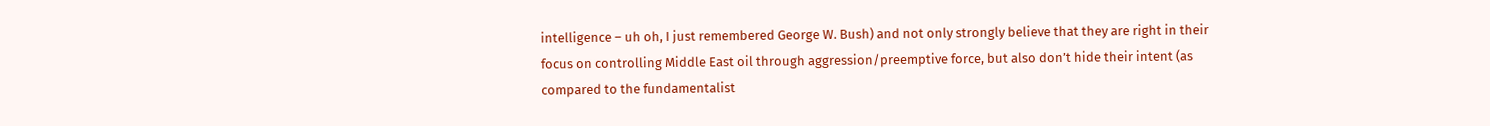intelligence – uh oh, I just remembered George W. Bush) and not only strongly believe that they are right in their focus on controlling Middle East oil through aggression/preemptive force, but also don’t hide their intent (as compared to the fundamentalist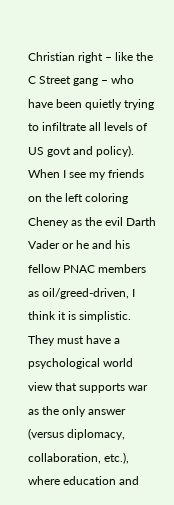Christian right – like the C Street gang – who have been quietly trying to infiltrate all levels of US govt and policy). When I see my friends on the left coloring Cheney as the evil Darth Vader or he and his fellow PNAC members as oil/greed-driven, I think it is simplistic. They must have a psychological world view that supports war as the only answer (versus diplomacy, collaboration, etc.), where education and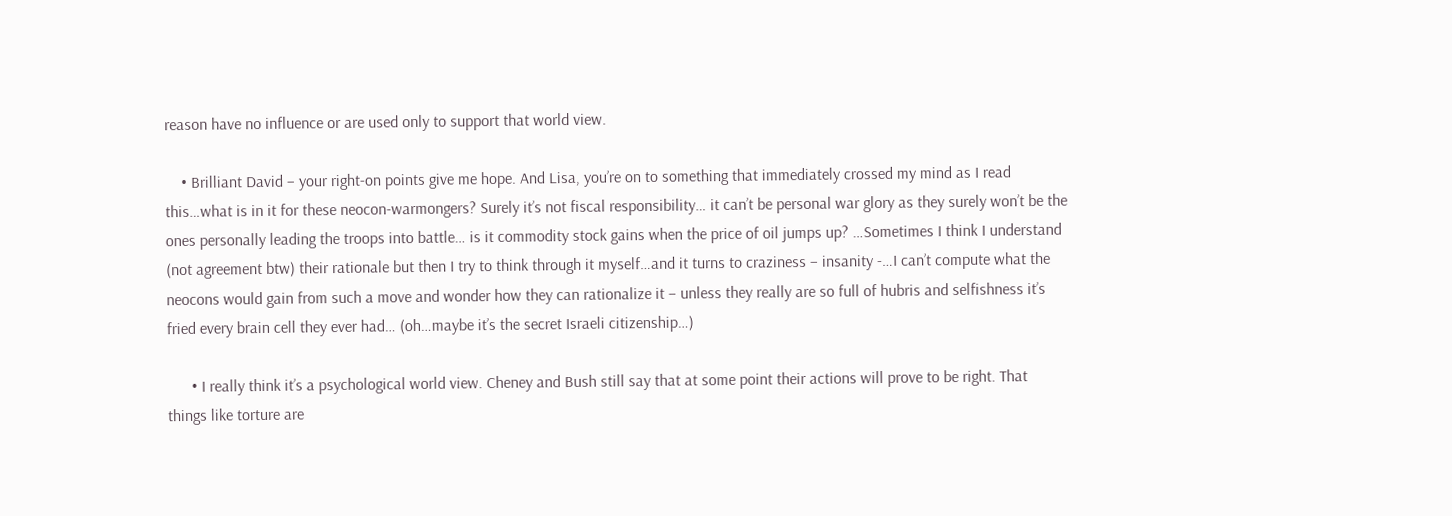reason have no influence or are used only to support that world view.

    • Brilliant David – your right-on points give me hope. And Lisa, you’re on to something that immediately crossed my mind as I read this…what is in it for these neocon-warmongers? Surely it’s not fiscal responsibility… it can’t be personal war glory as they surely won’t be the ones personally leading the troops into battle… is it commodity stock gains when the price of oil jumps up? …Sometimes I think I understand (not agreement btw) their rationale but then I try to think through it myself…and it turns to craziness – insanity -…I can’t compute what the neocons would gain from such a move and wonder how they can rationalize it – unless they really are so full of hubris and selfishness it’s fried every brain cell they ever had… (oh…maybe it’s the secret Israeli citizenship…)

      • I really think it’s a psychological world view. Cheney and Bush still say that at some point their actions will prove to be right. That things like torture are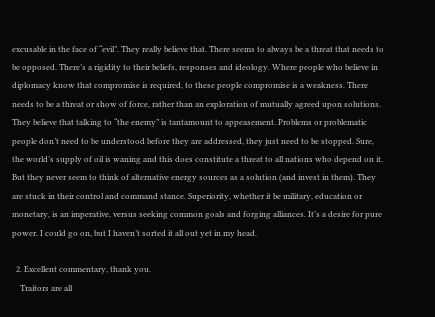excusable in the face of “evil”. They really believe that. There seems to always be a threat that needs to be opposed. There’s a rigidity to their beliefs, responses and ideology. Where people who believe in diplomacy know that compromise is required, to these people compromise is a weakness. There needs to be a threat or show of force, rather than an exploration of mutually agreed upon solutions. They believe that talking to “the enemy” is tantamount to appeasement. Problems or problematic people don’t need to be understood before they are addressed, they just need to be stopped. Sure, the world’s supply of oil is waning and this does constitute a threat to all nations who depend on it. But they never seem to think of alternative energy sources as a solution (and invest in them). They are stuck in their control and command stance. Superiority, whether it be military, education or monetary, is an imperative, versus seeking common goals and forging alliances. It’s a desire for pure power. I could go on, but I haven’t sorted it all out yet in my head.

  2. Excellent commentary, thank you.
    Traitors are all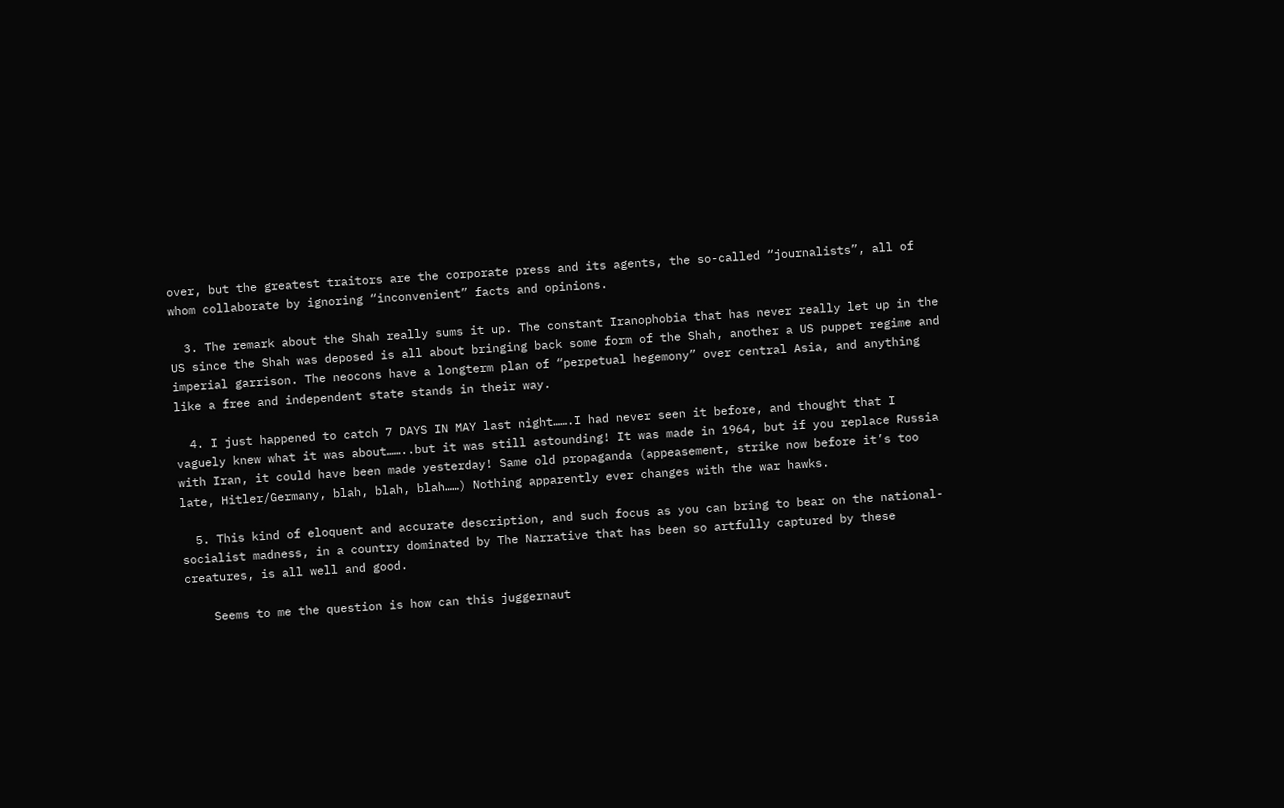over, but the greatest traitors are the corporate press and its agents, the so-called “journalists”, all of whom collaborate by ignoring “inconvenient” facts and opinions.

  3. The remark about the Shah really sums it up. The constant Iranophobia that has never really let up in the US since the Shah was deposed is all about bringing back some form of the Shah, another a US puppet regime and imperial garrison. The neocons have a longterm plan of “perpetual hegemony” over central Asia, and anything like a free and independent state stands in their way.

  4. I just happened to catch 7 DAYS IN MAY last night…….I had never seen it before, and thought that I vaguely knew what it was about……..but it was still astounding! It was made in 1964, but if you replace Russia with Iran, it could have been made yesterday! Same old propaganda (appeasement, strike now before it’s too late, Hitler/Germany, blah, blah, blah……) Nothing apparently ever changes with the war hawks.

  5. This kind of eloquent and accurate description, and such focus as you can bring to bear on the national-socialist madness, in a country dominated by The Narrative that has been so artfully captured by these creatures, is all well and good.

    Seems to me the question is how can this juggernaut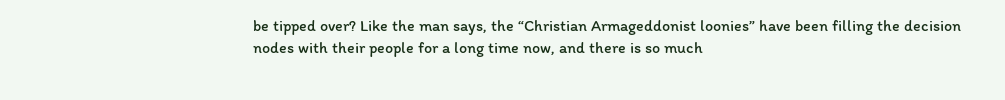be tipped over? Like the man says, the “Christian Armageddonist loonies” have been filling the decision nodes with their people for a long time now, and there is so much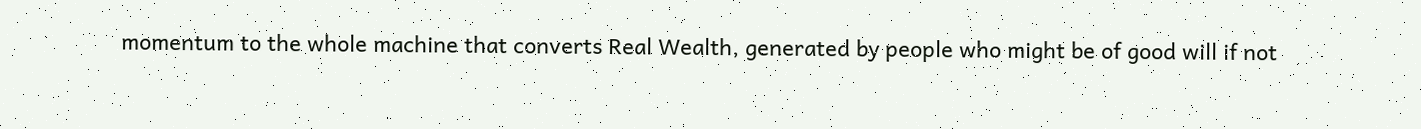momentum to the whole machine that converts Real Wealth, generated by people who might be of good will if not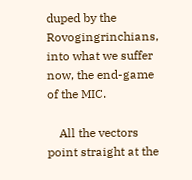duped by the Rovogingrinchians, into what we suffer now, the end-game of the MIC.

    All the vectors point straight at the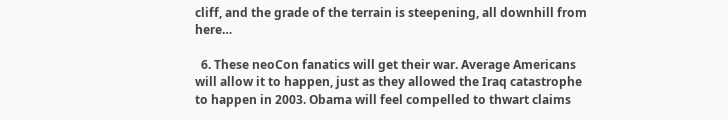cliff, and the grade of the terrain is steepening, all downhill from here…

  6. These neoCon fanatics will get their war. Average Americans will allow it to happen, just as they allowed the Iraq catastrophe to happen in 2003. Obama will feel compelled to thwart claims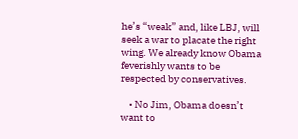he’s “weak” and, like LBJ, will seek a war to placate the right wing. We already know Obama feverishly wants to be respected by conservatives.

    • No Jim, Obama doesn’t want to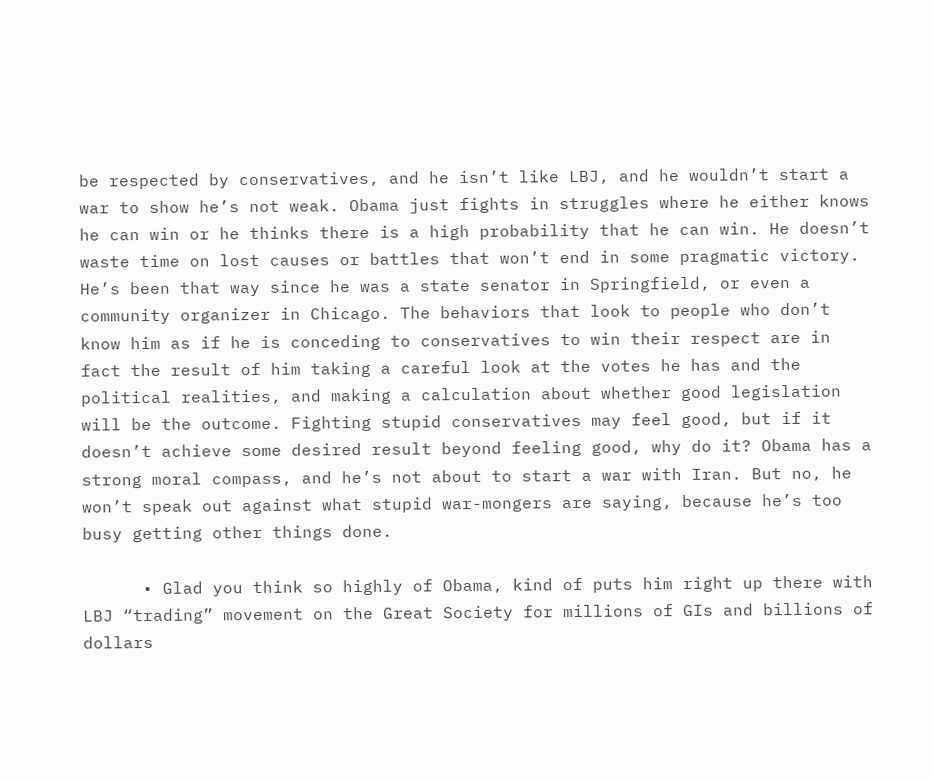be respected by conservatives, and he isn’t like LBJ, and he wouldn’t start a war to show he’s not weak. Obama just fights in struggles where he either knows he can win or he thinks there is a high probability that he can win. He doesn’t waste time on lost causes or battles that won’t end in some pragmatic victory. He’s been that way since he was a state senator in Springfield, or even a community organizer in Chicago. The behaviors that look to people who don’t know him as if he is conceding to conservatives to win their respect are in fact the result of him taking a careful look at the votes he has and the political realities, and making a calculation about whether good legislation will be the outcome. Fighting stupid conservatives may feel good, but if it doesn’t achieve some desired result beyond feeling good, why do it? Obama has a strong moral compass, and he’s not about to start a war with Iran. But no, he won’t speak out against what stupid war-mongers are saying, because he’s too busy getting other things done.

      • Glad you think so highly of Obama, kind of puts him right up there with LBJ “trading” movement on the Great Society for millions of GIs and billions of dollars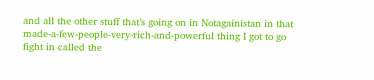and all the other stuff that’s going on in Notagainistan in that made-a-few-people-very-rich-and-powerful thing I got to go fight in called the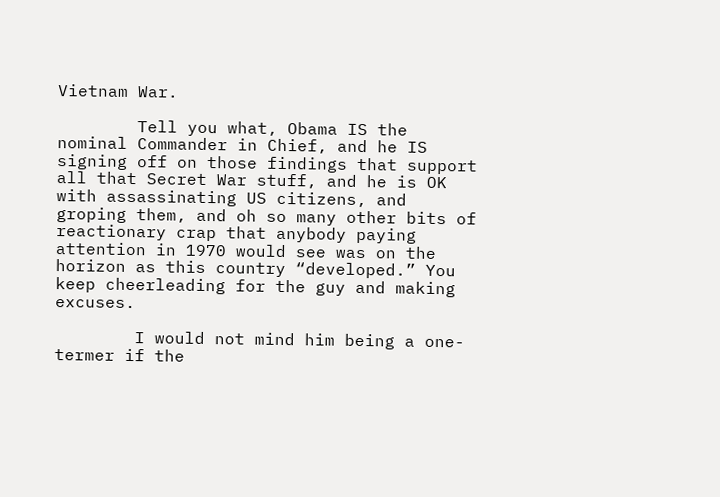Vietnam War.

        Tell you what, Obama IS the nominal Commander in Chief, and he IS signing off on those findings that support all that Secret War stuff, and he is OK with assassinating US citizens, and groping them, and oh so many other bits of reactionary crap that anybody paying attention in 1970 would see was on the horizon as this country “developed.” You keep cheerleading for the guy and making excuses.

        I would not mind him being a one-termer if the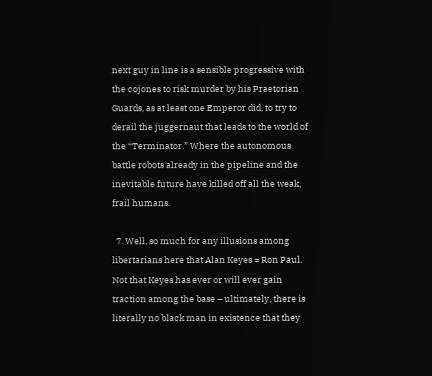next guy in line is a sensible progressive with the cojones to risk murder by his Praetorian Guards, as at least one Emperor did, to try to derail the juggernaut that leads to the world of the “Terminator.” Where the autonomous battle robots already in the pipeline and the inevitable future have killed off all the weak, frail humans.

  7. Well, so much for any illusions among libertarians here that Alan Keyes = Ron Paul. Not that Keyes has ever or will ever gain traction among the base – ultimately, there is literally no black man in existence that they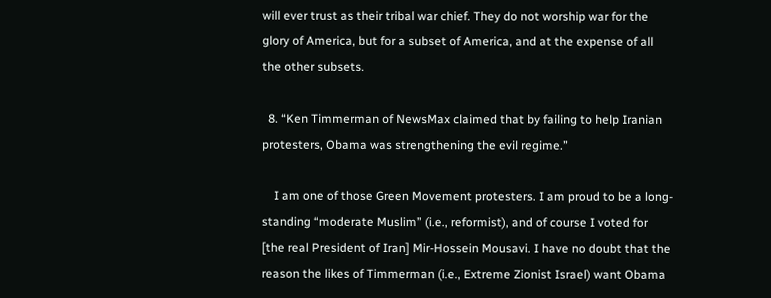will ever trust as their tribal war chief. They do not worship war for the glory of America, but for a subset of America, and at the expense of all the other subsets.

  8. “Ken Timmerman of NewsMax claimed that by failing to help Iranian protesters, Obama was strengthening the evil regime.”

    I am one of those Green Movement protesters. I am proud to be a long-standing “moderate Muslim” (i.e., reformist), and of course I voted for [the real President of Iran] Mir-Hossein Mousavi. I have no doubt that the reason the likes of Timmerman (i.e., Extreme Zionist Israel) want Obama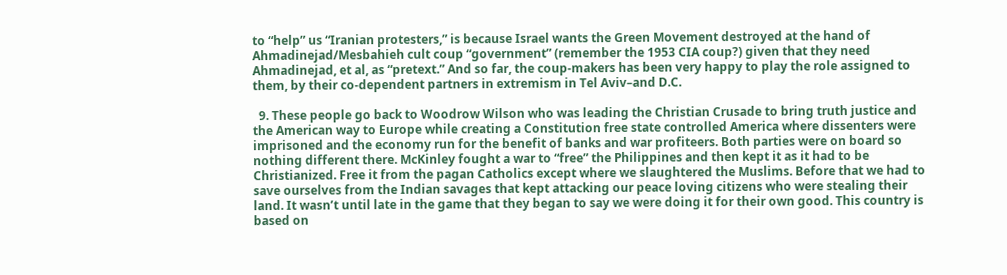to “help” us “Iranian protesters,” is because Israel wants the Green Movement destroyed at the hand of Ahmadinejad/Mesbahieh cult coup “government” (remember the 1953 CIA coup?) given that they need Ahmadinejad, et al, as “pretext.” And so far, the coup-makers has been very happy to play the role assigned to them, by their co-dependent partners in extremism in Tel Aviv–and D.C.

  9. These people go back to Woodrow Wilson who was leading the Christian Crusade to bring truth justice and the American way to Europe while creating a Constitution free state controlled America where dissenters were imprisoned and the economy run for the benefit of banks and war profiteers. Both parties were on board so nothing different there. McKinley fought a war to “free” the Philippines and then kept it as it had to be Christianized. Free it from the pagan Catholics except where we slaughtered the Muslims. Before that we had to save ourselves from the Indian savages that kept attacking our peace loving citizens who were stealing their land. It wasn’t until late in the game that they began to say we were doing it for their own good. This country is based on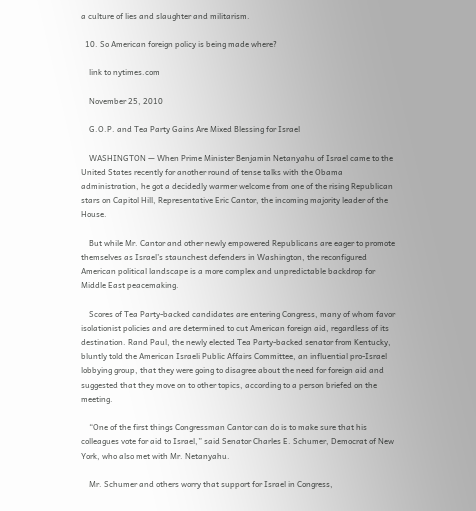a culture of lies and slaughter and militarism.

  10. So American foreign policy is being made where?

    link to nytimes.com

    November 25, 2010

    G.O.P. and Tea Party Gains Are Mixed Blessing for Israel

    WASHINGTON — When Prime Minister Benjamin Netanyahu of Israel came to the United States recently for another round of tense talks with the Obama administration, he got a decidedly warmer welcome from one of the rising Republican stars on Capitol Hill, Representative Eric Cantor, the incoming majority leader of the House.

    But while Mr. Cantor and other newly empowered Republicans are eager to promote themselves as Israel’s staunchest defenders in Washington, the reconfigured American political landscape is a more complex and unpredictable backdrop for Middle East peacemaking.

    Scores of Tea Party-backed candidates are entering Congress, many of whom favor isolationist policies and are determined to cut American foreign aid, regardless of its destination. Rand Paul, the newly elected Tea Party-backed senator from Kentucky, bluntly told the American Israeli Public Affairs Committee, an influential pro-Israel lobbying group, that they were going to disagree about the need for foreign aid and suggested that they move on to other topics, according to a person briefed on the meeting.

    “One of the first things Congressman Cantor can do is to make sure that his colleagues vote for aid to Israel,” said Senator Charles E. Schumer, Democrat of New York, who also met with Mr. Netanyahu.

    Mr. Schumer and others worry that support for Israel in Congress,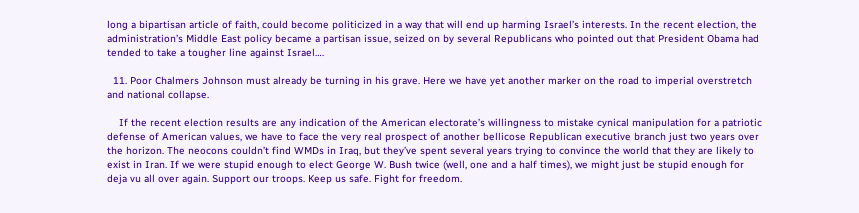long a bipartisan article of faith, could become politicized in a way that will end up harming Israel’s interests. In the recent election, the administration’s Middle East policy became a partisan issue, seized on by several Republicans who pointed out that President Obama had tended to take a tougher line against Israel….

  11. Poor Chalmers Johnson must already be turning in his grave. Here we have yet another marker on the road to imperial overstretch and national collapse.

    If the recent election results are any indication of the American electorate’s willingness to mistake cynical manipulation for a patriotic defense of American values, we have to face the very real prospect of another bellicose Republican executive branch just two years over the horizon. The neocons couldn’t find WMDs in Iraq, but they’ve spent several years trying to convince the world that they are likely to exist in Iran. If we were stupid enough to elect George W. Bush twice (well, one and a half times), we might just be stupid enough for deja vu all over again. Support our troops. Keep us safe. Fight for freedom.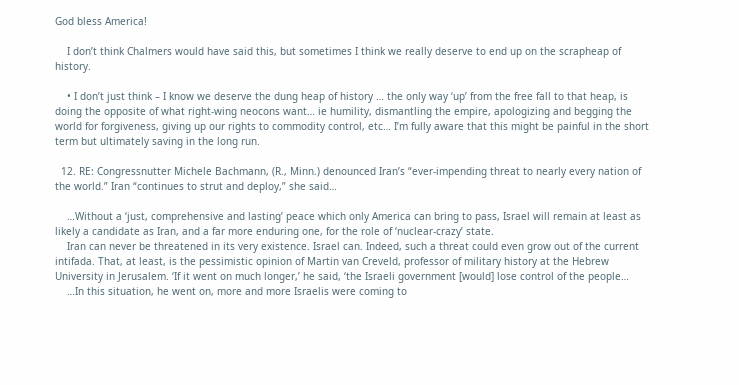God bless America!

    I don’t think Chalmers would have said this, but sometimes I think we really deserve to end up on the scrapheap of history.

    • I don’t just think – I know we deserve the dung heap of history … the only way ‘up’ from the free fall to that heap, is doing the opposite of what right-wing neocons want… ie humility, dismantling the empire, apologizing and begging the world for forgiveness, giving up our rights to commodity control, etc… I’m fully aware that this might be painful in the short term but ultimately saving in the long run.

  12. RE: Congressnutter Michele Bachmann, (R., Minn.) denounced Iran’s “ever-impending threat to nearly every nation of the world.” Iran “continues to strut and deploy,” she said…

    …Without a ‘just, comprehensive and lasting’ peace which only America can bring to pass, Israel will remain at least as likely a candidate as Iran, and a far more enduring one, for the role of ‘nuclear-crazy’ state.
    Iran can never be threatened in its very existence. Israel can. Indeed, such a threat could even grow out of the current intifada. That, at least, is the pessimistic opinion of Martin van Creveld, professor of military history at the Hebrew University in Jerusalem. ‘If it went on much longer,’ he said, ‘the Israeli government [would] lose control of the people…
    …In this situation, he went on, more and more Israelis were coming to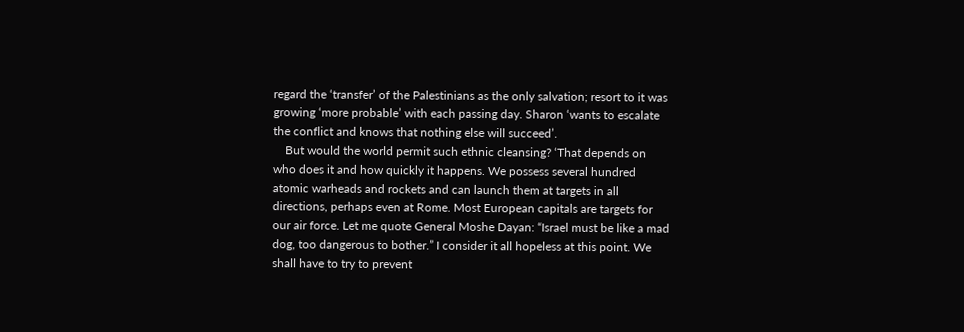regard the ‘transfer’ of the Palestinians as the only salvation; resort to it was growing ‘more probable’ with each passing day. Sharon ‘wants to escalate the conflict and knows that nothing else will succeed’.
    But would the world permit such ethnic cleansing? ‘That depends on who does it and how quickly it happens. We possess several hundred atomic warheads and rockets and can launch them at targets in all directions, perhaps even at Rome. Most European capitals are targets for our air force. Let me quote General Moshe Dayan: “Israel must be like a mad dog, too dangerous to bother.” I consider it all hopeless at this point. We shall have to try to prevent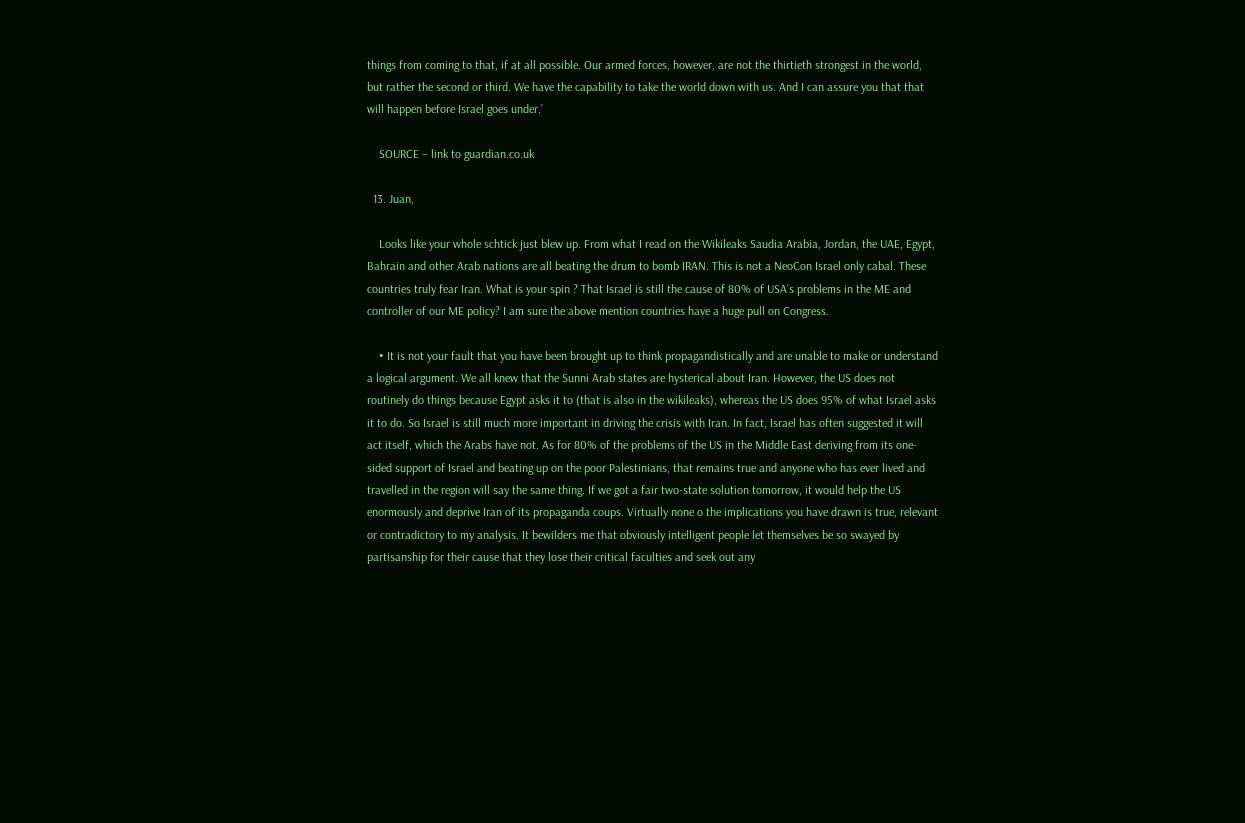things from coming to that, if at all possible. Our armed forces, however, are not the thirtieth strongest in the world, but rather the second or third. We have the capability to take the world down with us. And I can assure you that that will happen before Israel goes under.’

    SOURCE – link to guardian.co.uk

  13. Juan,

    Looks like your whole schtick just blew up. From what I read on the Wikileaks Saudia Arabia, Jordan, the UAE, Egypt, Bahrain and other Arab nations are all beating the drum to bomb IRAN. This is not a NeoCon Israel only cabal. These countries truly fear Iran. What is your spin ? That Israel is still the cause of 80% of USA’s problems in the ME and controller of our ME policy? I am sure the above mention countries have a huge pull on Congress.

    • It is not your fault that you have been brought up to think propagandistically and are unable to make or understand a logical argument. We all knew that the Sunni Arab states are hysterical about Iran. However, the US does not routinely do things because Egypt asks it to (that is also in the wikileaks), whereas the US does 95% of what Israel asks it to do. So Israel is still much more important in driving the crisis with Iran. In fact, Israel has often suggested it will act itself, which the Arabs have not. As for 80% of the problems of the US in the Middle East deriving from its one-sided support of Israel and beating up on the poor Palestinians, that remains true and anyone who has ever lived and travelled in the region will say the same thing. If we got a fair two-state solution tomorrow, it would help the US enormously and deprive Iran of its propaganda coups. Virtually none o the implications you have drawn is true, relevant or contradictory to my analysis. It bewilders me that obviously intelligent people let themselves be so swayed by partisanship for their cause that they lose their critical faculties and seek out any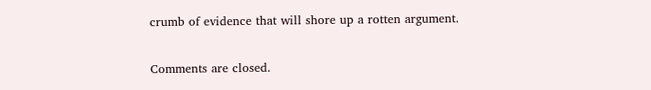crumb of evidence that will shore up a rotten argument.

Comments are closed.